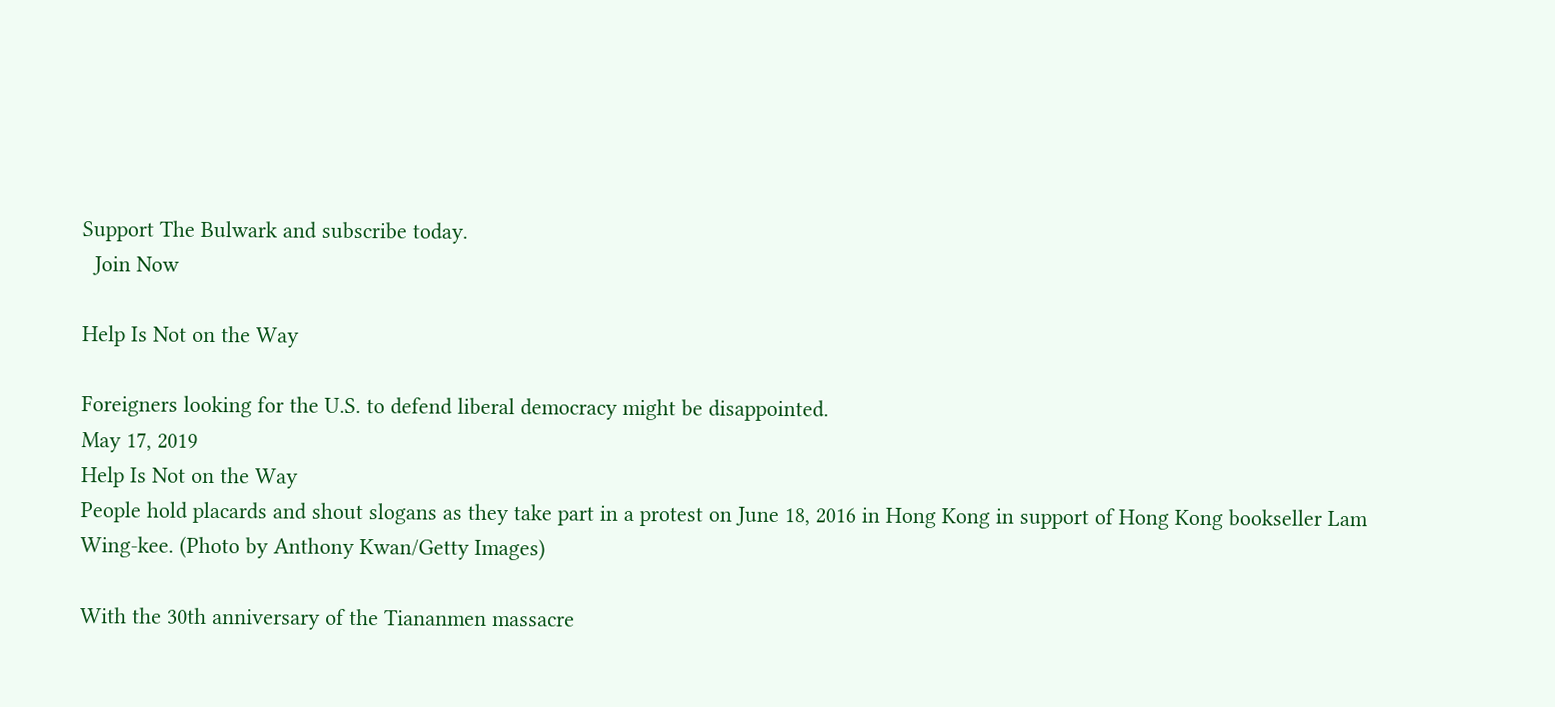Support The Bulwark and subscribe today.
  Join Now

Help Is Not on the Way

Foreigners looking for the U.S. to defend liberal democracy might be disappointed.
May 17, 2019
Help Is Not on the Way
People hold placards and shout slogans as they take part in a protest on June 18, 2016 in Hong Kong in support of Hong Kong bookseller Lam Wing-kee. (Photo by Anthony Kwan/Getty Images)

With the 30th anniversary of the Tiananmen massacre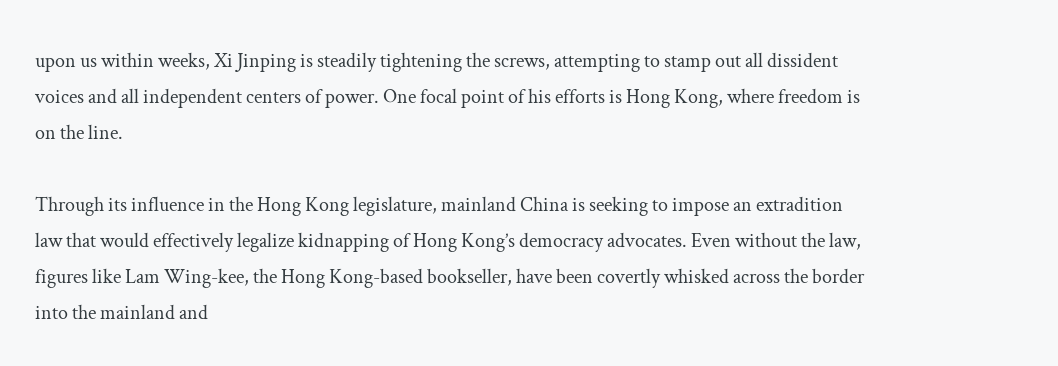upon us within weeks, Xi Jinping is steadily tightening the screws, attempting to stamp out all dissident voices and all independent centers of power. One focal point of his efforts is Hong Kong, where freedom is on the line.

Through its influence in the Hong Kong legislature, mainland China is seeking to impose an extradition law that would effectively legalize kidnapping of Hong Kong’s democracy advocates. Even without the law, figures like Lam Wing-kee, the Hong Kong-based bookseller, have been covertly whisked across the border into the mainland and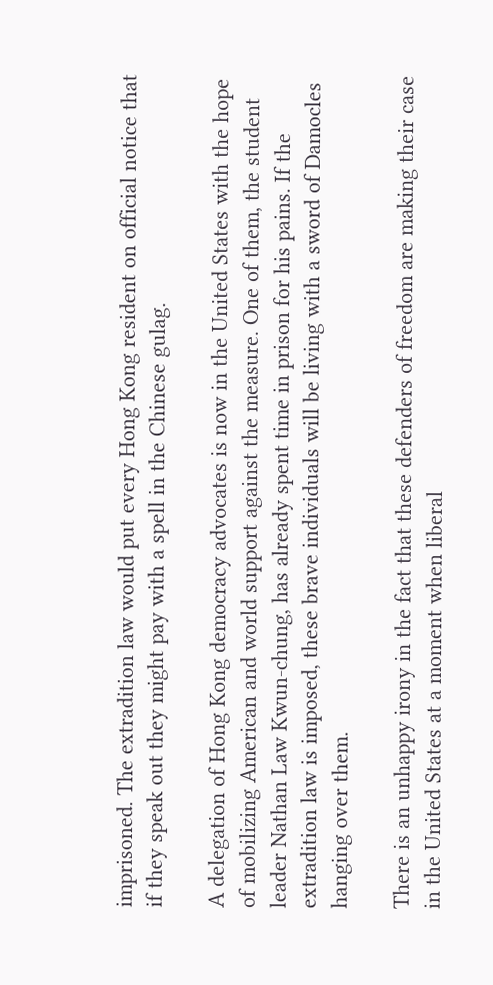imprisoned. The extradition law would put every Hong Kong resident on official notice that if they speak out they might pay with a spell in the Chinese gulag.

A delegation of Hong Kong democracy advocates is now in the United States with the hope of mobilizing American and world support against the measure. One of them, the student leader Nathan Law Kwun-chung, has already spent time in prison for his pains. If the extradition law is imposed, these brave individuals will be living with a sword of Damocles hanging over them.

There is an unhappy irony in the fact that these defenders of freedom are making their case in the United States at a moment when liberal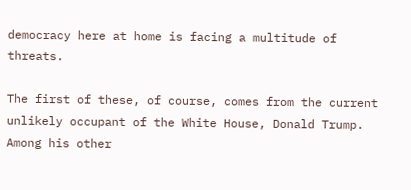democracy here at home is facing a multitude of threats.

The first of these, of course, comes from the current unlikely occupant of the White House, Donald Trump. Among his other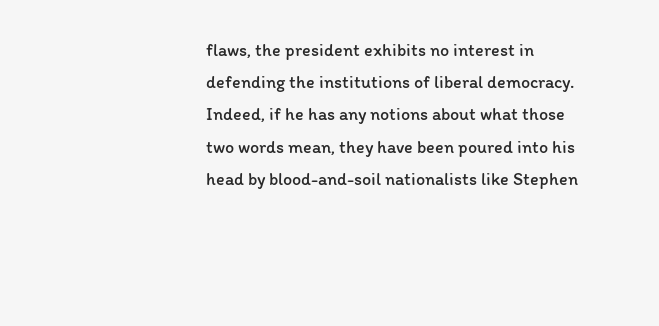flaws, the president exhibits no interest in defending the institutions of liberal democracy. Indeed, if he has any notions about what those two words mean, they have been poured into his head by blood-and-soil nationalists like Stephen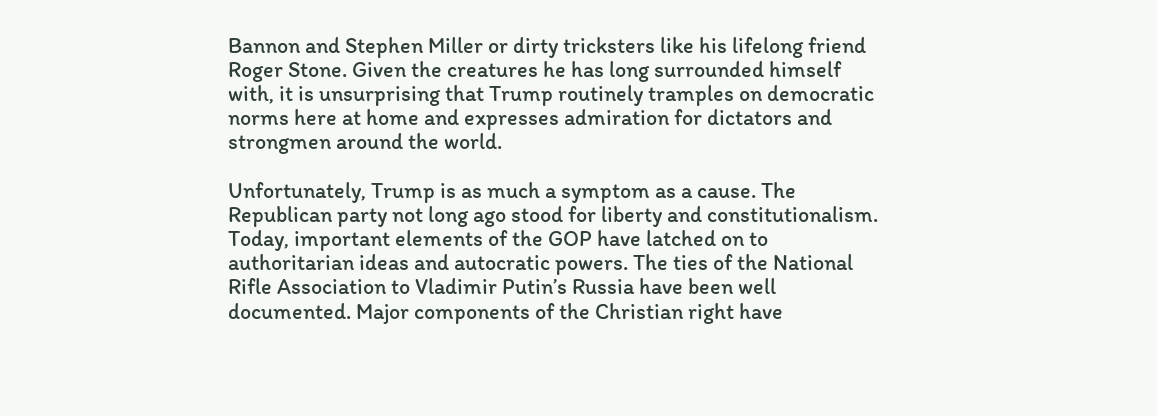Bannon and Stephen Miller or dirty tricksters like his lifelong friend Roger Stone. Given the creatures he has long surrounded himself with, it is unsurprising that Trump routinely tramples on democratic norms here at home and expresses admiration for dictators and strongmen around the world.

Unfortunately, Trump is as much a symptom as a cause. The Republican party not long ago stood for liberty and constitutionalism. Today, important elements of the GOP have latched on to authoritarian ideas and autocratic powers. The ties of the National Rifle Association to Vladimir Putin’s Russia have been well documented. Major components of the Christian right have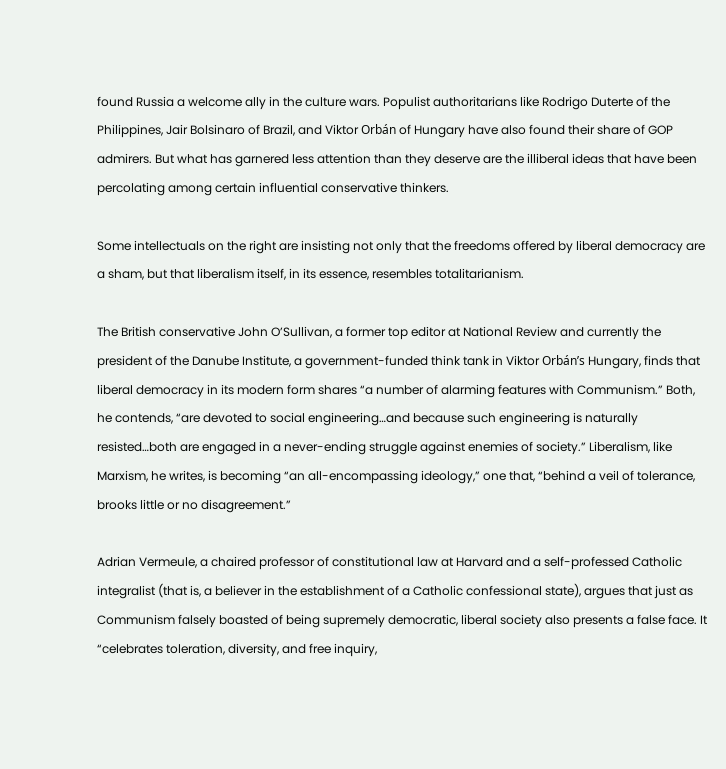found Russia a welcome ally in the culture wars. Populist authoritarians like Rodrigo Duterte of the Philippines, Jair Bolsinaro of Brazil, and Viktor Orbán of Hungary have also found their share of GOP admirers. But what has garnered less attention than they deserve are the illiberal ideas that have been percolating among certain influential conservative thinkers.

Some intellectuals on the right are insisting not only that the freedoms offered by liberal democracy are a sham, but that liberalism itself, in its essence, resembles totalitarianism.

The British conservative John O’Sullivan, a former top editor at National Review and currently the president of the Danube Institute, a government-funded think tank in Viktor Orbán’s Hungary, finds that liberal democracy in its modern form shares “a number of alarming features with Communism.” Both, he contends, “are devoted to social engineering…and because such engineering is naturally resisted…both are engaged in a never-ending struggle against enemies of society.” Liberalism, like Marxism, he writes, is becoming “an all-encompassing ideology,” one that, “behind a veil of tolerance, brooks little or no disagreement.”

Adrian Vermeule, a chaired professor of constitutional law at Harvard and a self-professed Catholic integralist (that is, a believer in the establishment of a Catholic confessional state), argues that just as Communism falsely boasted of being supremely democratic, liberal society also presents a false face. It “celebrates toleration, diversity, and free inquiry,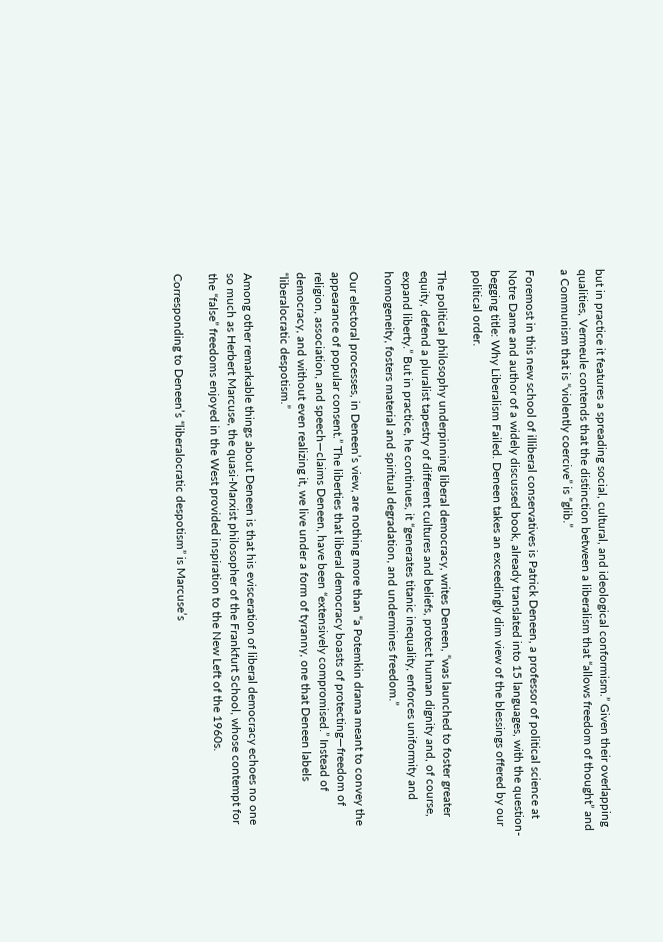but in practice it features a spreading social, cultural, and ideological conformism.” Given their overlapping qualities, Vermeule contends that the distinction between a liberalism that “allows freedom of thought” and a Communism that is “violently coercive” is “glib.”

Foremost in this new school of illiberal conservatives is Patrick Deneen, a professor of political science at Notre Dame and author of a widely discussed book, already translated into 15 languages, with the question-begging title: Why Liberalism Failed. Deneen takes an exceedingly dim view of the blessings offered by our political order.

The political philosophy underpinning liberal democracy, writes Deneen, “was launched to foster greater equity, defend a pluralist tapestry of different cultures and beliefs, protect human dignity and, of course, expand liberty.” But in practice, he continues, it “generates titanic inequality, enforces uniformity and homogeneity, fosters material and spiritual degradation, and undermines freedom.”

Our electoral processes, in Deneen’s view, are nothing more than “a Potemkin drama meant to convey the appearance of popular consent.” The liberties that liberal democracy boasts of protecting—freedom of religion, association, and speech—claims Deneen, have been “extensively compromised.” Instead of democracy, and without even realizing it, we live under a form of tyranny, one that Deneen labels “liberalocratic despotism.”

Among other remarkable things about Deneen is that his evisceration of liberal democracy echoes no one so much as Herbert Marcuse, the quasi-Marxist philosopher of the Frankfurt School, whose contempt for the “false” freedoms enjoyed in the West provided inspiration to the New Left of the 1960s.

Corresponding to Deneen’s “liberalocratic despotism” is Marcuse’s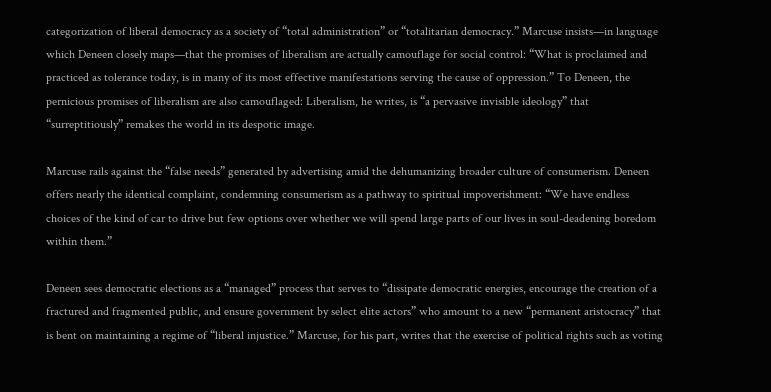categorization of liberal democracy as a society of “total administration” or “totalitarian democracy.” Marcuse insists—in language which Deneen closely maps—that the promises of liberalism are actually camouflage for social control: “What is proclaimed and practiced as tolerance today, is in many of its most effective manifestations serving the cause of oppression.” To Deneen, the pernicious promises of liberalism are also camouflaged: Liberalism, he writes, is “a pervasive invisible ideology” that “surreptitiously” remakes the world in its despotic image.

Marcuse rails against the “false needs” generated by advertising amid the dehumanizing broader culture of consumerism. Deneen offers nearly the identical complaint, condemning consumerism as a pathway to spiritual impoverishment: “We have endless choices of the kind of car to drive but few options over whether we will spend large parts of our lives in soul-deadening boredom within them.”

Deneen sees democratic elections as a “managed” process that serves to “dissipate democratic energies, encourage the creation of a fractured and fragmented public, and ensure government by select elite actors” who amount to a new “permanent aristocracy” that is bent on maintaining a regime of “liberal injustice.” Marcuse, for his part, writes that the exercise of political rights such as voting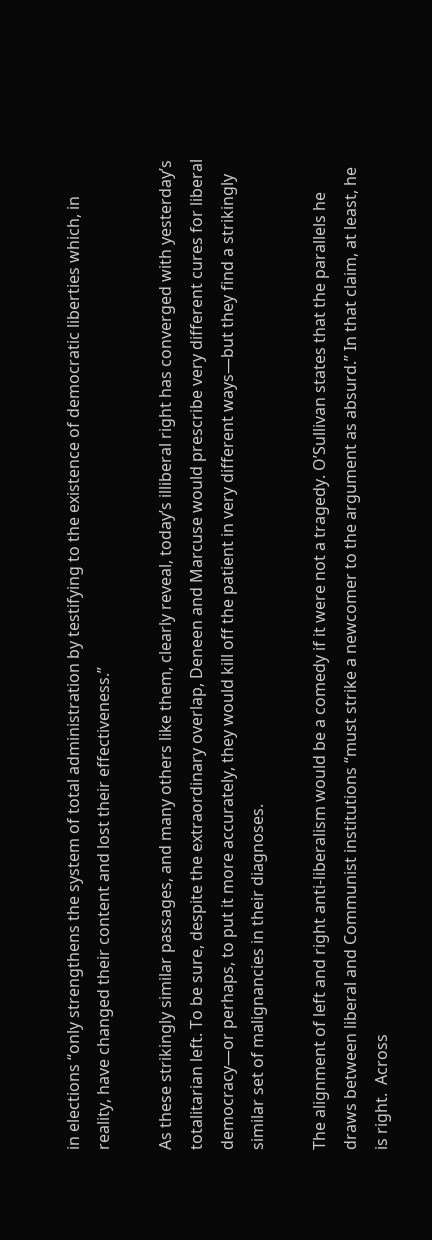in elections “only strengthens the system of total administration by testifying to the existence of democratic liberties which, in reality, have changed their content and lost their effectiveness.”

As these strikingly similar passages, and many others like them, clearly reveal, today’s illiberal right has converged with yesterday’s totalitarian left. To be sure, despite the extraordinary overlap, Deneen and Marcuse would prescribe very different cures for liberal democracy—or perhaps, to put it more accurately, they would kill off the patient in very different ways—but they find a strikingly similar set of malignancies in their diagnoses.

The alignment of left and right anti-liberalism would be a comedy if it were not a tragedy. O’Sullivan states that the parallels he draws between liberal and Communist institutions “must strike a newcomer to the argument as absurd.” In that claim, at least, he is right.  Across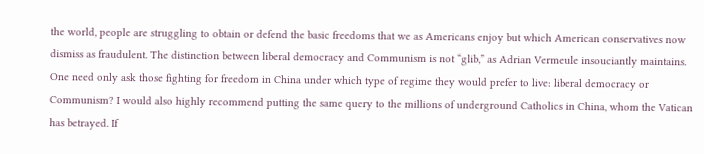the world, people are struggling to obtain or defend the basic freedoms that we as Americans enjoy but which American conservatives now dismiss as fraudulent. The distinction between liberal democracy and Communism is not “glib,” as Adrian Vermeule insouciantly maintains. One need only ask those fighting for freedom in China under which type of regime they would prefer to live: liberal democracy or Communism? I would also highly recommend putting the same query to the millions of underground Catholics in China, whom the Vatican has betrayed. If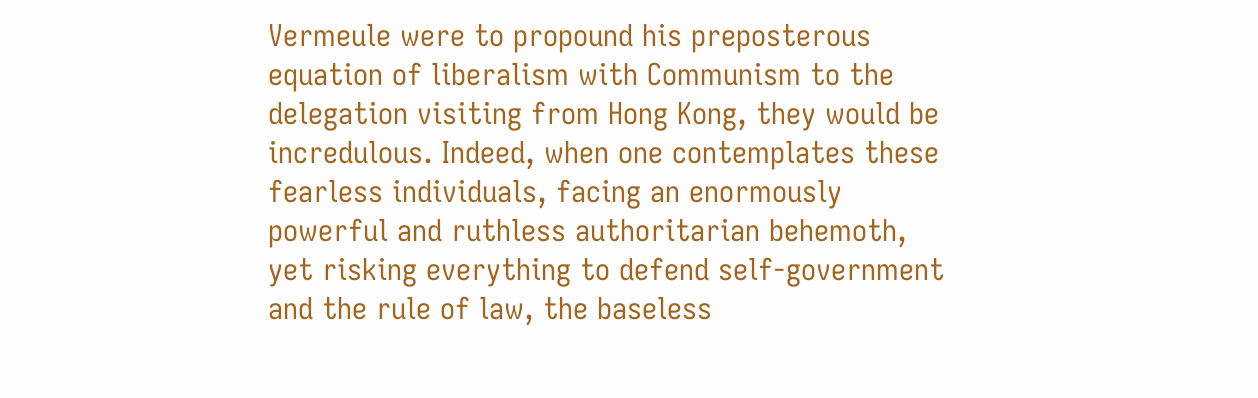Vermeule were to propound his preposterous equation of liberalism with Communism to the delegation visiting from Hong Kong, they would be incredulous. Indeed, when one contemplates these fearless individuals, facing an enormously powerful and ruthless authoritarian behemoth, yet risking everything to defend self-government and the rule of law, the baseless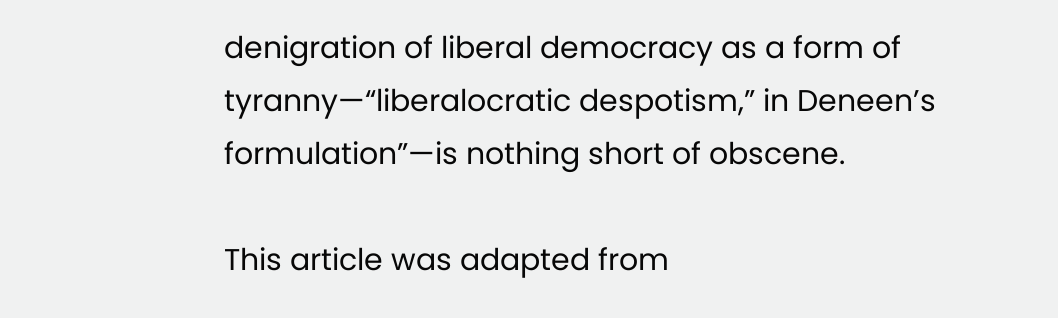denigration of liberal democracy as a form of tyranny—“liberalocratic despotism,” in Deneen’s formulation”—is nothing short of obscene.

This article was adapted from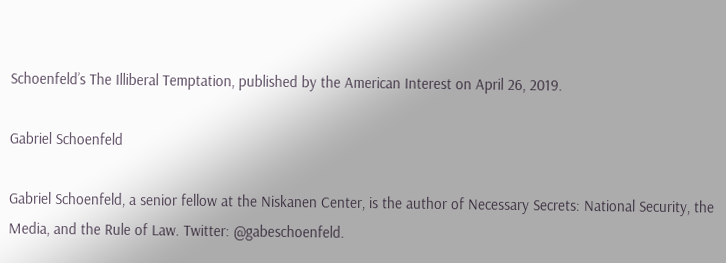Schoenfeld’s The Illiberal Temptation, published by the American Interest on April 26, 2019.

Gabriel Schoenfeld

Gabriel Schoenfeld, a senior fellow at the Niskanen Center, is the author of Necessary Secrets: National Security, the Media, and the Rule of Law. Twitter: @gabeschoenfeld.